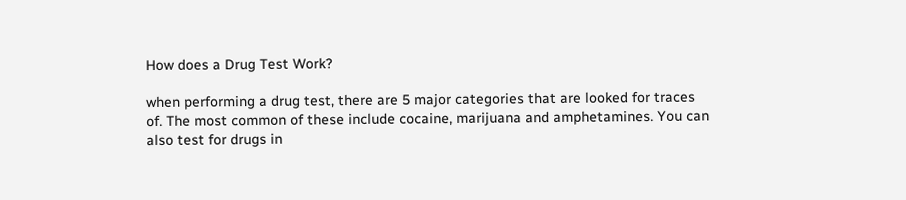How does a Drug Test Work?

when performing a drug test, there are 5 major categories that are looked for traces of. The most common of these include cocaine, marijuana and amphetamines. You can also test for drugs in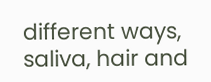different ways, saliva, hair and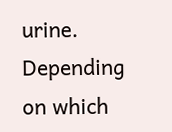urine. Depending on which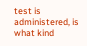test is administered, is what kind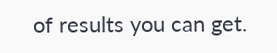of results you can get.